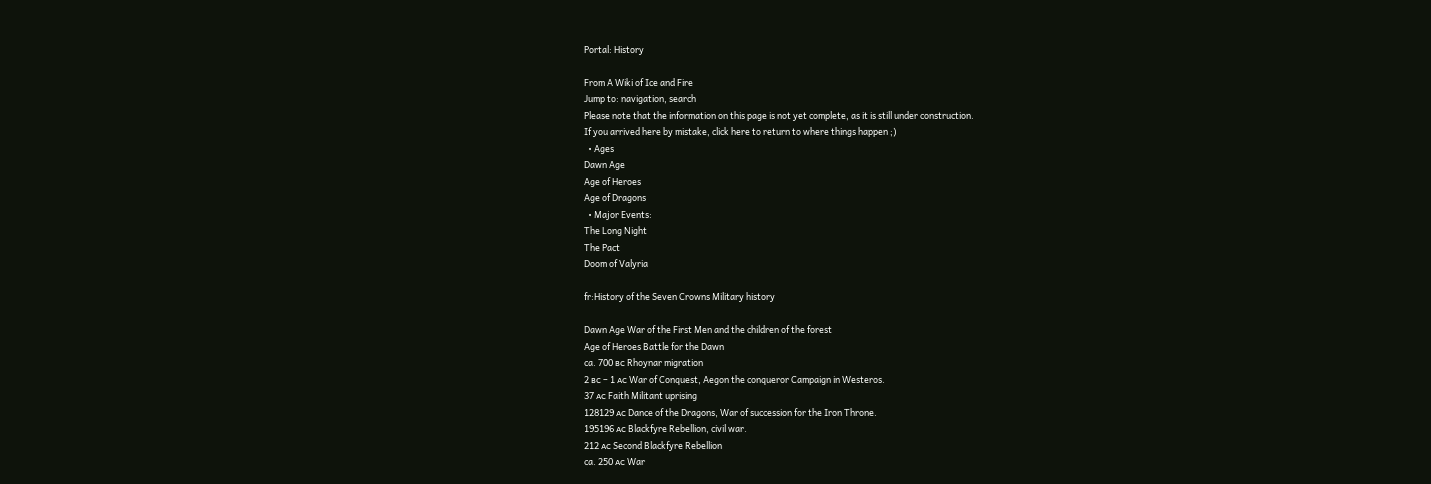Portal: History

From A Wiki of Ice and Fire
Jump to: navigation, search
Please note that the information on this page is not yet complete, as it is still under construction.
If you arrived here by mistake, click here to return to where things happen ;)
  • Ages
Dawn Age
Age of Heroes
Age of Dragons
  • Major Events:
The Long Night
The Pact
Doom of Valyria

fr:History of the Seven Crowns Military history

Dawn Age War of the First Men and the children of the forest
Age of Heroes Battle for the Dawn
ca. 700 ʙᴄ Rhoynar migration
2 ʙᴄ – 1 ᴀᴄ War of Conquest, Aegon the conqueror Campaign in Westeros.
37 ᴀᴄ Faith Militant uprising
128129 ᴀᴄ Dance of the Dragons, War of succession for the Iron Throne.
195196 ᴀᴄ Blackfyre Rebellion, civil war.
212 ᴀᴄ Second Blackfyre Rebellion
ca. 250 ᴀᴄ War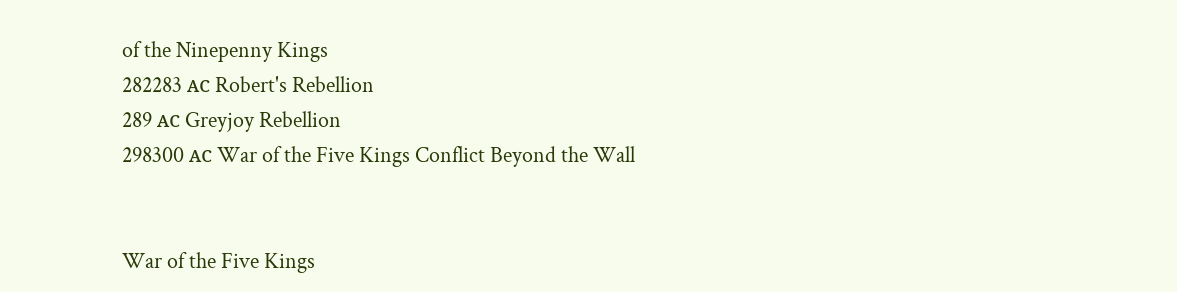of the Ninepenny Kings
282283 ᴀᴄ Robert's Rebellion
289 ᴀᴄ Greyjoy Rebellion
298300 ᴀᴄ War of the Five Kings Conflict Beyond the Wall


War of the Five Kings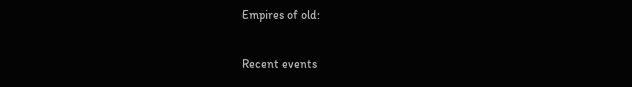Empires of old:

Recent events